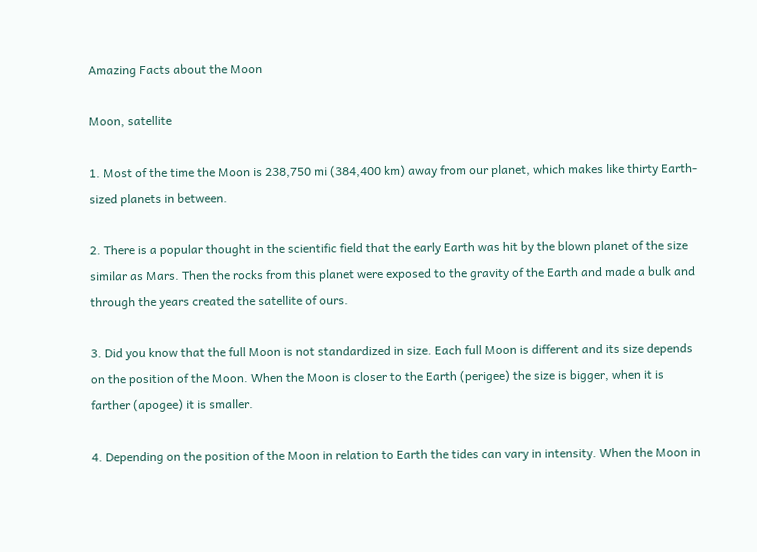Amazing Facts about the Moon

Moon, satellite

1. Most of the time the Moon is 238,750 mi (384,400 km) away from our planet, which makes like thirty Earth-sized planets in between.

2. There is a popular thought in the scientific field that the early Earth was hit by the blown planet of the size similar as Mars. Then the rocks from this planet were exposed to the gravity of the Earth and made a bulk and through the years created the satellite of ours.

3. Did you know that the full Moon is not standardized in size. Each full Moon is different and its size depends on the position of the Moon. When the Moon is closer to the Earth (perigee) the size is bigger, when it is farther (apogee) it is smaller.

4. Depending on the position of the Moon in relation to Earth the tides can vary in intensity. When the Moon in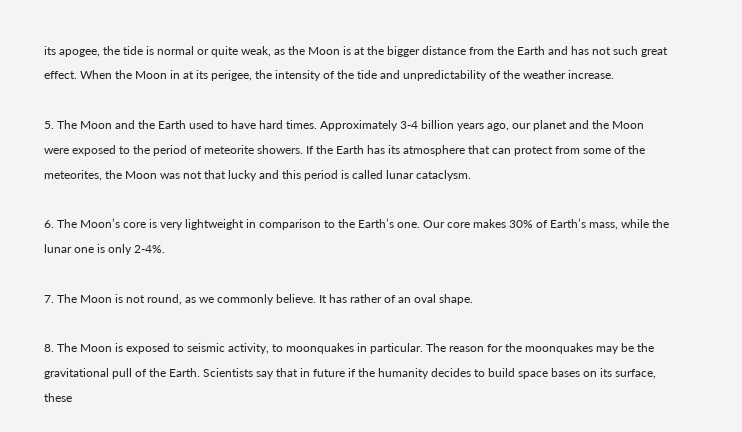its apogee, the tide is normal or quite weak, as the Moon is at the bigger distance from the Earth and has not such great effect. When the Moon in at its perigee, the intensity of the tide and unpredictability of the weather increase.

5. The Moon and the Earth used to have hard times. Approximately 3-4 billion years ago, our planet and the Moon were exposed to the period of meteorite showers. If the Earth has its atmosphere that can protect from some of the meteorites, the Moon was not that lucky and this period is called lunar cataclysm.

6. The Moon’s core is very lightweight in comparison to the Earth’s one. Our core makes 30% of Earth’s mass, while the lunar one is only 2-4%.

7. The Moon is not round, as we commonly believe. It has rather of an oval shape.

8. The Moon is exposed to seismic activity, to moonquakes in particular. The reason for the moonquakes may be the gravitational pull of the Earth. Scientists say that in future if the humanity decides to build space bases on its surface, these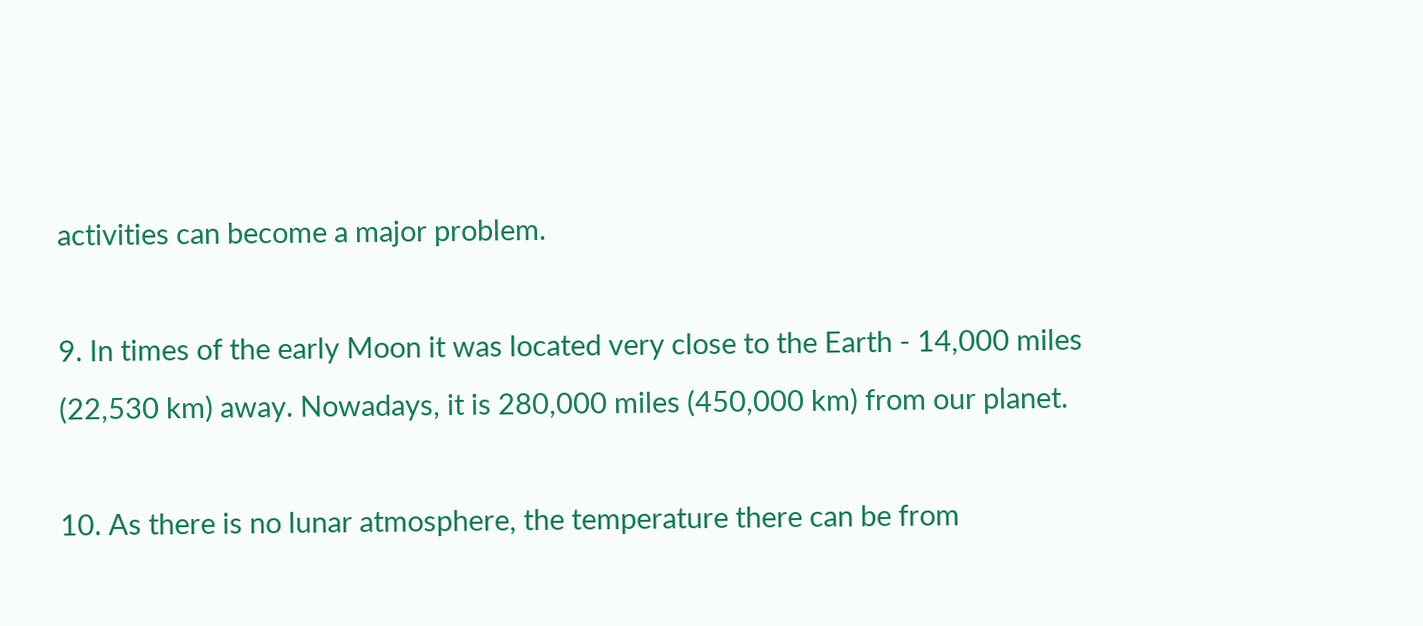activities can become a major problem.

9. In times of the early Moon it was located very close to the Earth - 14,000 miles (22,530 km) away. Nowadays, it is 280,000 miles (450,000 km) from our planet.

10. As there is no lunar atmosphere, the temperature there can be from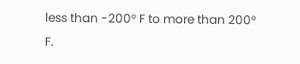less than -200° F to more than 200° F.